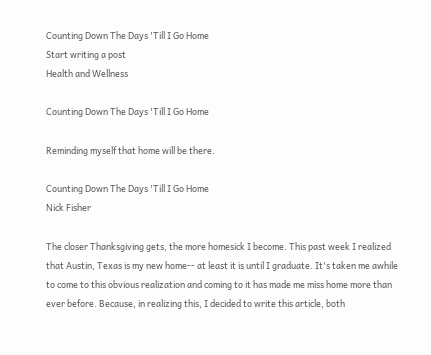Counting Down The Days 'Till I Go Home
Start writing a post
Health and Wellness

Counting Down The Days 'Till I Go Home

Reminding myself that home will be there.

Counting Down The Days 'Till I Go Home
Nick Fisher

The closer Thanksgiving gets, the more homesick I become. This past week I realized that Austin, Texas is my new home-- at least it is until I graduate. It's taken me awhile to come to this obvious realization and coming to it has made me miss home more than ever before. Because, in realizing this, I decided to write this article, both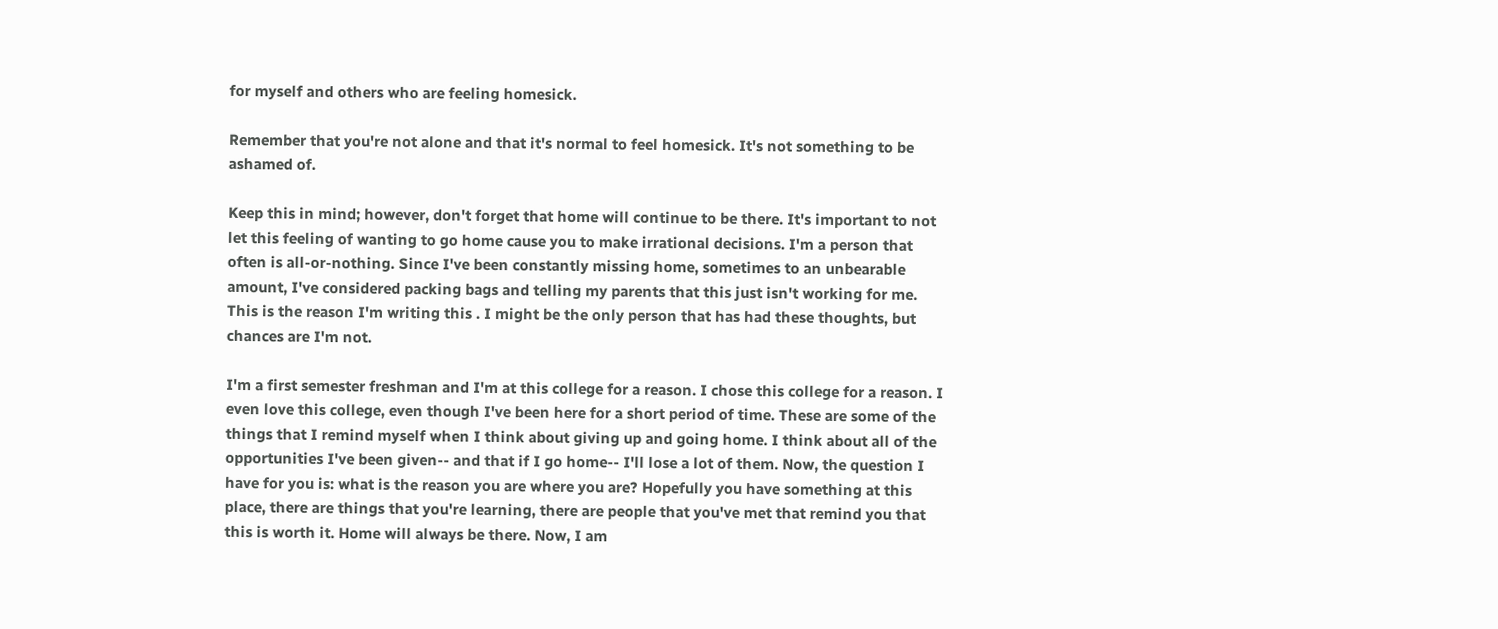for myself and others who are feeling homesick.

Remember that you're not alone and that it's normal to feel homesick. It's not something to be ashamed of.

Keep this in mind; however, don't forget that home will continue to be there. It's important to not let this feeling of wanting to go home cause you to make irrational decisions. I'm a person that often is all-or-nothing. Since I've been constantly missing home, sometimes to an unbearable amount, I've considered packing bags and telling my parents that this just isn't working for me. This is the reason I'm writing this . I might be the only person that has had these thoughts, but chances are I'm not.

I'm a first semester freshman and I'm at this college for a reason. I chose this college for a reason. I even love this college, even though I've been here for a short period of time. These are some of the things that I remind myself when I think about giving up and going home. I think about all of the opportunities I've been given-- and that if I go home-- I'll lose a lot of them. Now, the question I have for you is: what is the reason you are where you are? Hopefully you have something at this place, there are things that you're learning, there are people that you've met that remind you that this is worth it. Home will always be there. Now, I am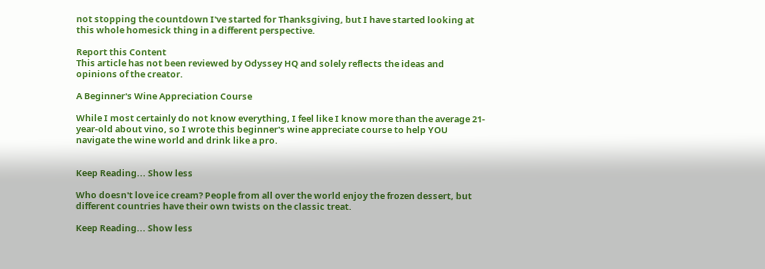not stopping the countdown I've started for Thanksgiving, but I have started looking at this whole homesick thing in a different perspective.

Report this Content
This article has not been reviewed by Odyssey HQ and solely reflects the ideas and opinions of the creator.

A Beginner's Wine Appreciation Course

While I most certainly do not know everything, I feel like I know more than the average 21-year-old about vino, so I wrote this beginner's wine appreciate course to help YOU navigate the wine world and drink like a pro.


Keep Reading... Show less

Who doesn't love ice cream? People from all over the world enjoy the frozen dessert, but different countries have their own twists on the classic treat.

Keep Reading... Show less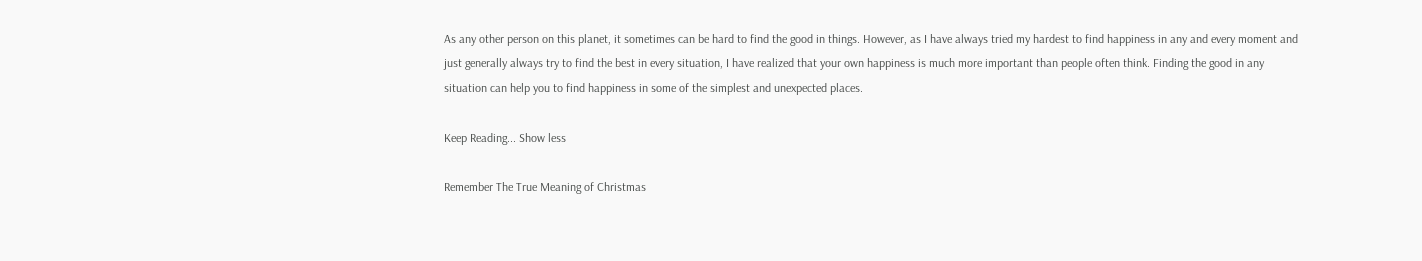As any other person on this planet, it sometimes can be hard to find the good in things. However, as I have always tried my hardest to find happiness in any and every moment and just generally always try to find the best in every situation, I have realized that your own happiness is much more important than people often think. Finding the good in any situation can help you to find happiness in some of the simplest and unexpected places.

Keep Reading... Show less

Remember The True Meaning of Christmas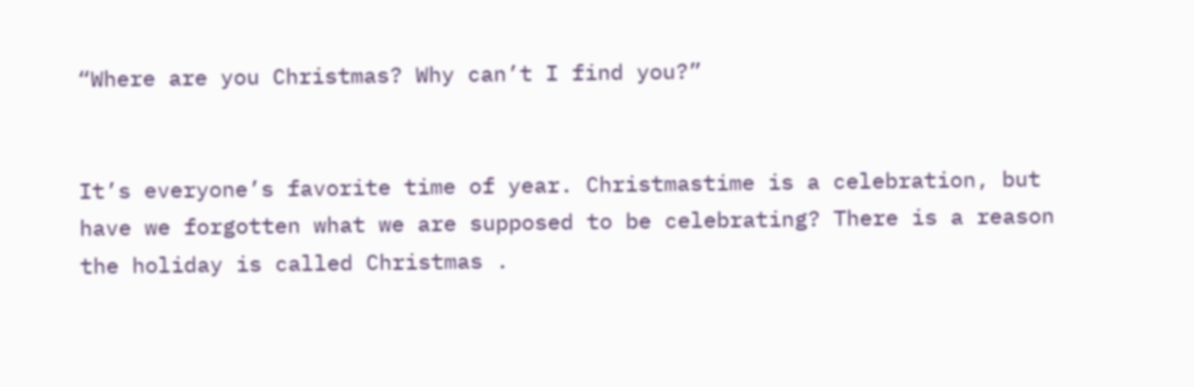“Where are you Christmas? Why can’t I find you?”


It’s everyone’s favorite time of year. Christmastime is a celebration, but have we forgotten what we are supposed to be celebrating? There is a reason the holiday is called Christmas .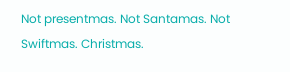Not presentmas. Not Santamas. Not Swiftmas. Christmas.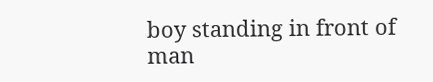boy standing in front of man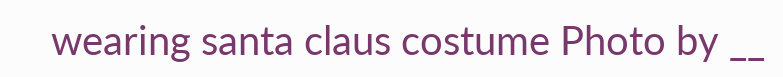wearing santa claus costume Photo by __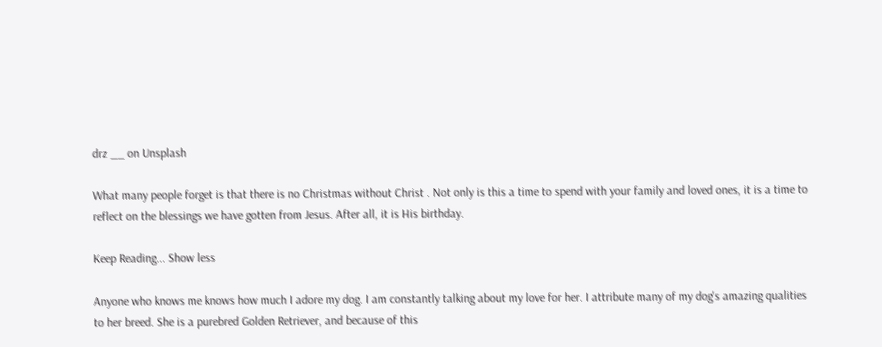drz __ on Unsplash

What many people forget is that there is no Christmas without Christ . Not only is this a time to spend with your family and loved ones, it is a time to reflect on the blessings we have gotten from Jesus. After all, it is His birthday.

Keep Reading... Show less

Anyone who knows me knows how much I adore my dog. I am constantly talking about my love for her. I attribute many of my dog's amazing qualities to her breed. She is a purebred Golden Retriever, and because of this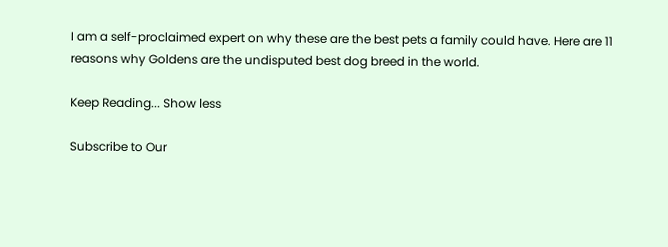I am a self-proclaimed expert on why these are the best pets a family could have. Here are 11 reasons why Goldens are the undisputed best dog breed in the world.

Keep Reading... Show less

Subscribe to Our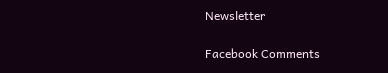Newsletter

Facebook Comments